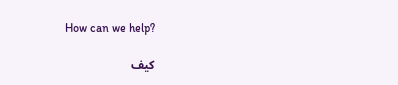How can we help?

كيف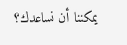يمكننا أن نساعدك؟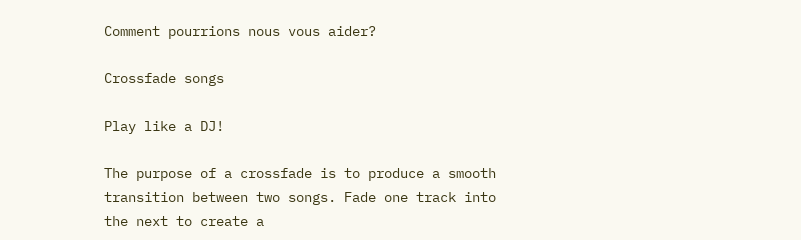Comment pourrions nous vous aider?

Crossfade songs

Play like a DJ!

The purpose of a crossfade is to produce a smooth transition between two songs. Fade one track into the next to create a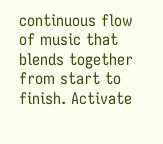continuous flow of music that blends together from start to finish. Activate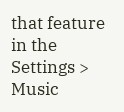that feature in the Settings > Music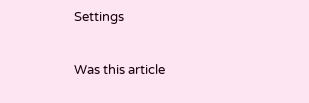Settings

Was this article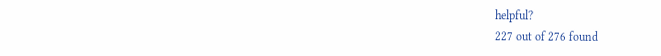helpful?
227 out of 276 found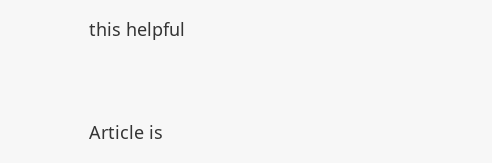this helpful


Article is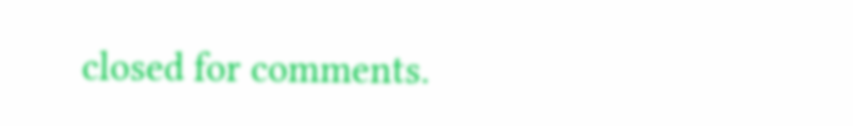closed for comments.